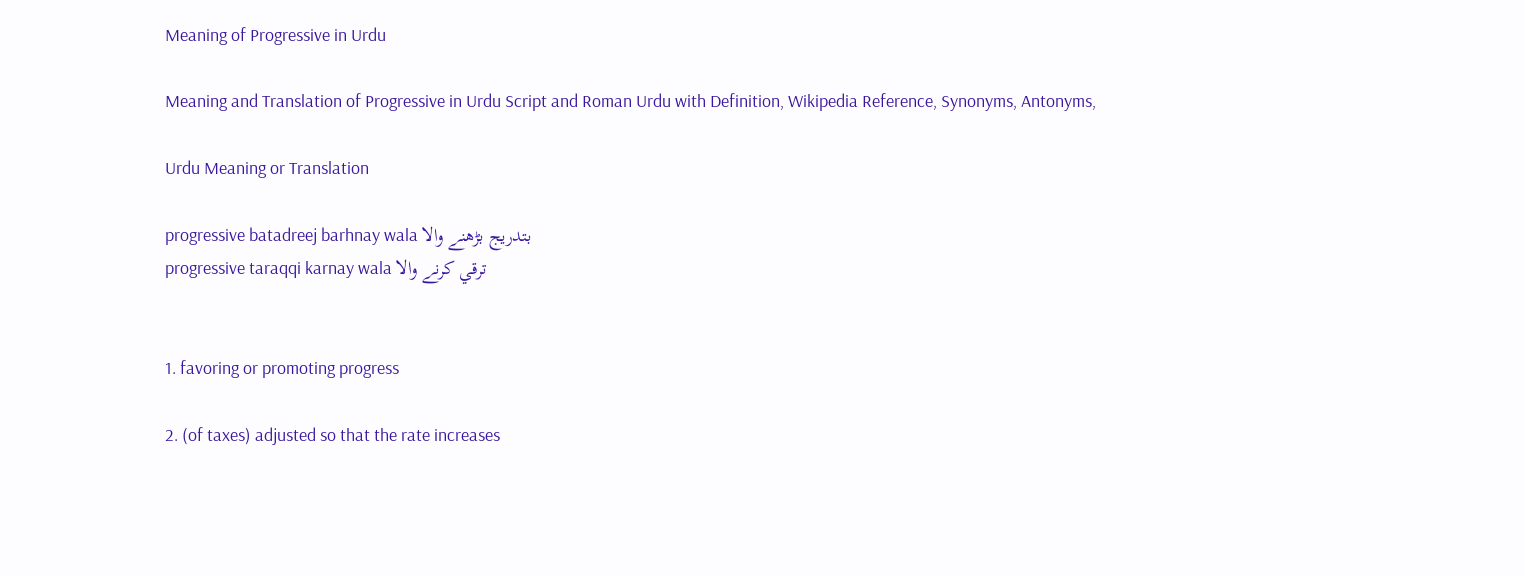Meaning of Progressive in Urdu

Meaning and Translation of Progressive in Urdu Script and Roman Urdu with Definition, Wikipedia Reference, Synonyms, Antonyms,

Urdu Meaning or Translation

progressive batadreej barhnay wala بتدريج بڑھنے والا
progressive taraqqi karnay wala ترقي کرنے والا


1. favoring or promoting progress

2. (of taxes) adjusted so that the rate increases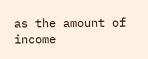as the amount of income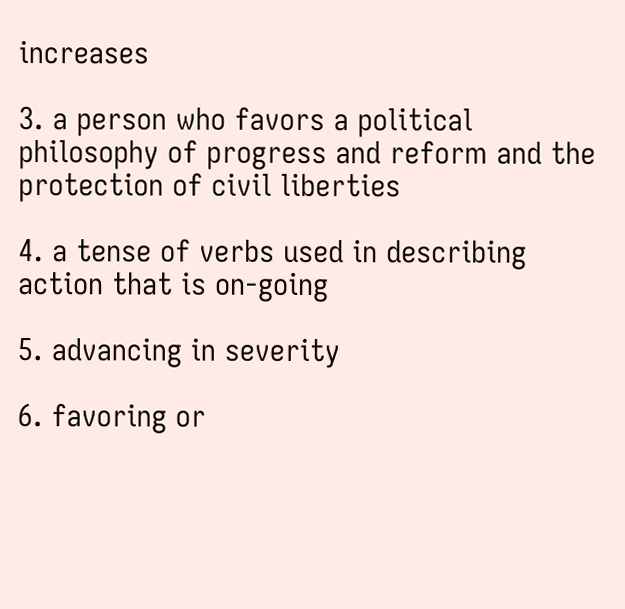increases

3. a person who favors a political philosophy of progress and reform and the protection of civil liberties

4. a tense of verbs used in describing action that is on-going

5. advancing in severity

6. favoring or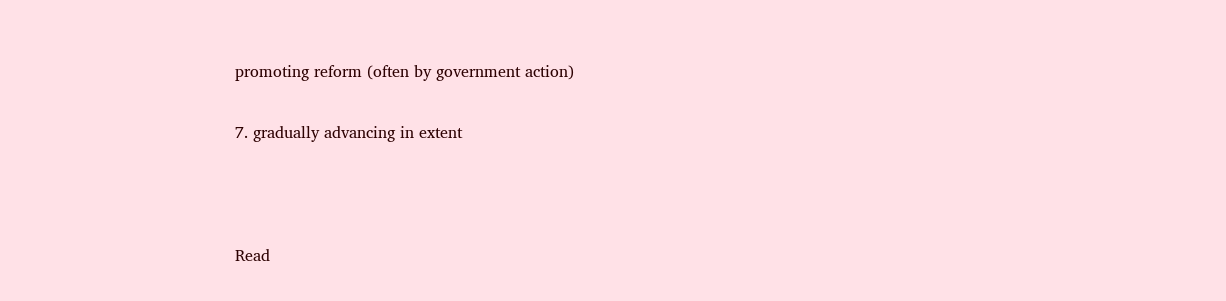promoting reform (often by government action)

7. gradually advancing in extent



Read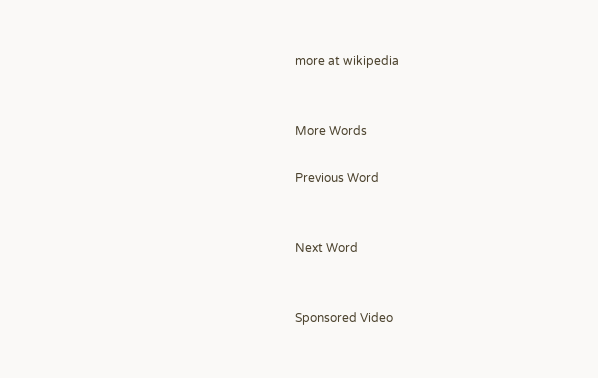more at wikipedia


More Words

Previous Word


Next Word


Sponsored Video